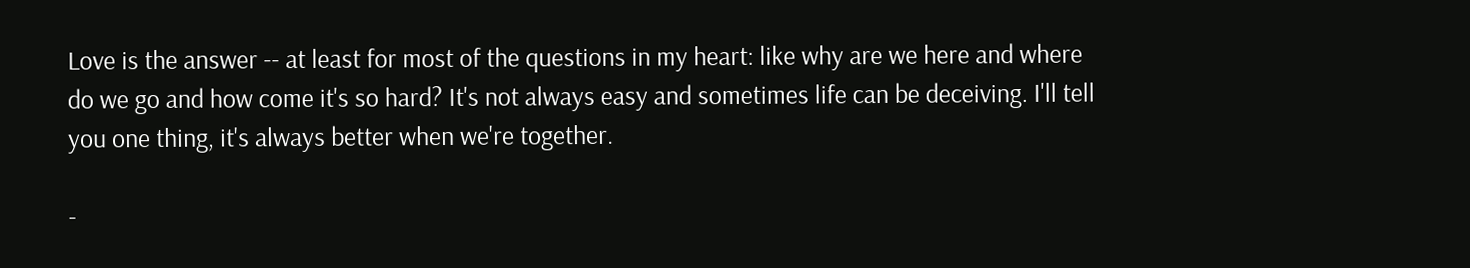Love is the answer -- at least for most of the questions in my heart: like why are we here and where do we go and how come it's so hard? It's not always easy and sometimes life can be deceiving. I'll tell you one thing, it's always better when we're together.

-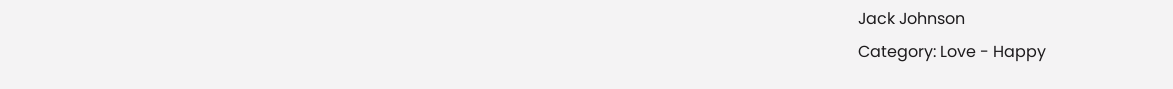Jack Johnson
Category: Love - Happy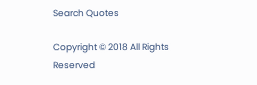Search Quotes

Copyright © 2018 All Rights Reserved